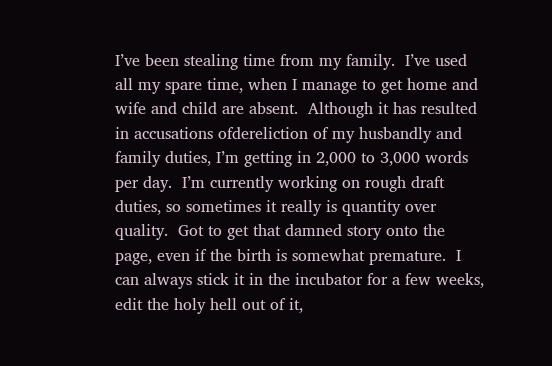I’ve been stealing time from my family.  I’ve used all my spare time, when I manage to get home and wife and child are absent.  Although it has resulted in accusations ofdereliction of my husbandly and family duties, I’m getting in 2,000 to 3,000 words per day.  I’m currently working on rough draft duties, so sometimes it really is quantity over quality.  Got to get that damned story onto the page, even if the birth is somewhat premature.  I can always stick it in the incubator for a few weeks, edit the holy hell out of it,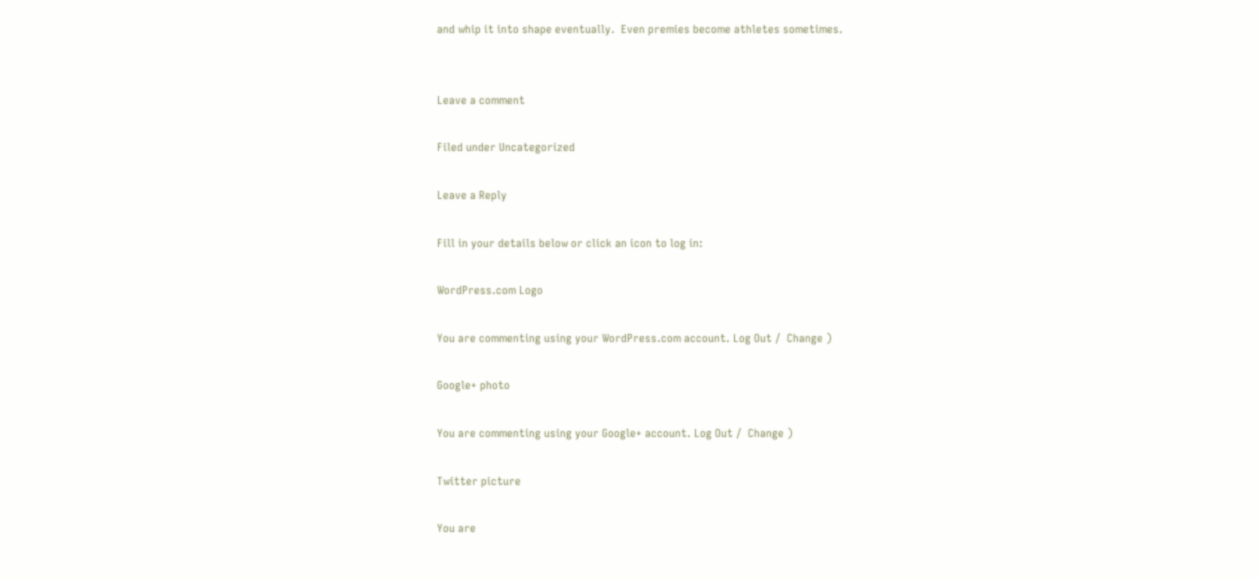and whip it into shape eventually.  Even premies become athletes sometimes.


Leave a comment

Filed under Uncategorized

Leave a Reply

Fill in your details below or click an icon to log in:

WordPress.com Logo

You are commenting using your WordPress.com account. Log Out /  Change )

Google+ photo

You are commenting using your Google+ account. Log Out /  Change )

Twitter picture

You are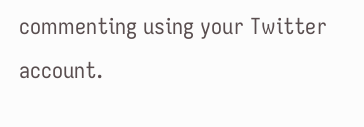commenting using your Twitter account.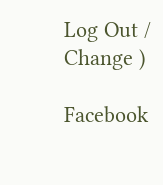Log Out /  Change )

Facebook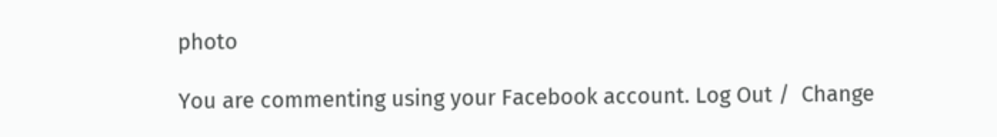photo

You are commenting using your Facebook account. Log Out /  Change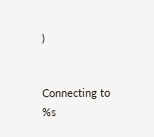)


Connecting to %s